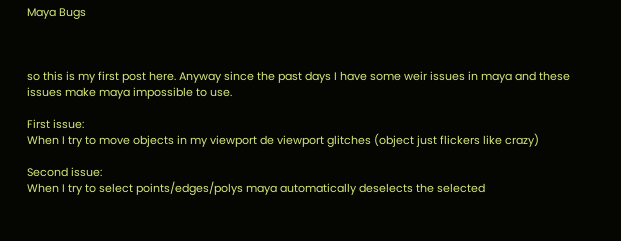Maya Bugs



so this is my first post here. Anyway since the past days I have some weir issues in maya and these issues make maya impossible to use.

First issue:
When I try to move objects in my viewport de viewport glitches (object just flickers like crazy)

Second issue:
When I try to select points/edges/polys maya automatically deselects the selected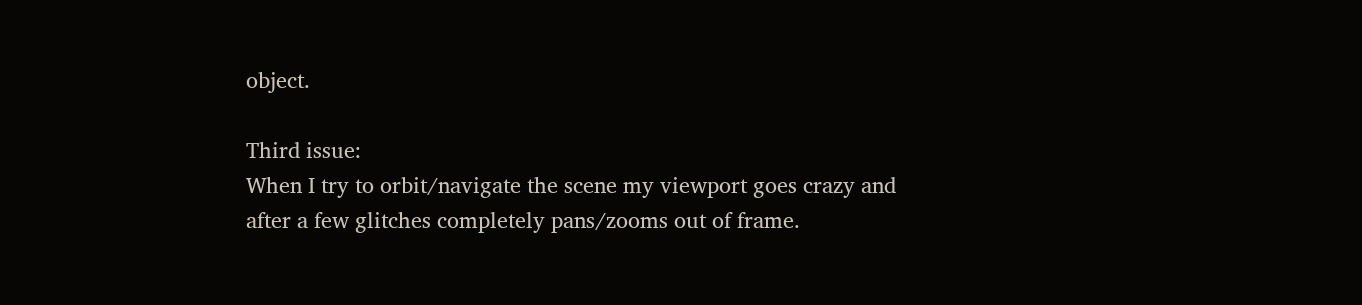object.

Third issue:
When I try to orbit/navigate the scene my viewport goes crazy and after a few glitches completely pans/zooms out of frame.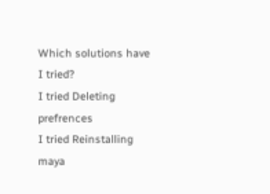Which solutions have I tried?
I tried Deleting prefrences
I tried Reinstalling maya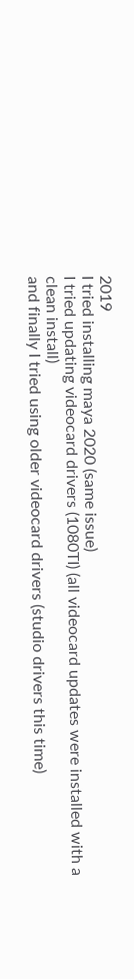2019
I tried installing maya 2020 (same issue)
I tried updating videocard drivers (1080TI) (all videocard updates were installed with a clean install)
and finally I tried using older videocard drivers (studio drivers this time)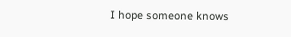I hope someone knows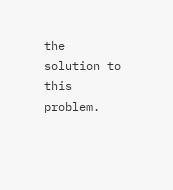the solution to this problem.